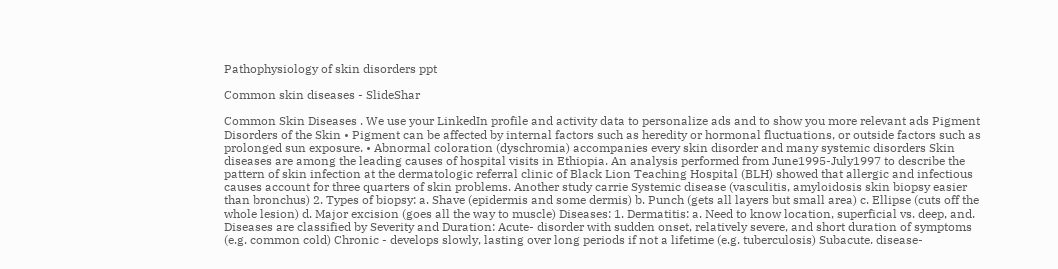Pathophysiology of skin disorders ppt

Common skin diseases - SlideShar

Common Skin Diseases . We use your LinkedIn profile and activity data to personalize ads and to show you more relevant ads Pigment Disorders of the Skin • Pigment can be affected by internal factors such as heredity or hormonal fluctuations, or outside factors such as prolonged sun exposure. • Abnormal coloration (dyschromia) accompanies every skin disorder and many systemic disorders Skin diseases are among the leading causes of hospital visits in Ethiopia. An analysis performed from June1995-July1997 to describe the pattern of skin infection at the dermatologic referral clinic of Black Lion Teaching Hospital (BLH) showed that allergic and infectious causes account for three quarters of skin problems. Another study carrie Systemic disease (vasculitis, amyloidosis skin biopsy easier than bronchus) 2. Types of biopsy: a. Shave (epidermis and some dermis) b. Punch (gets all layers but small area) c. Ellipse (cuts off the whole lesion) d. Major excision (goes all the way to muscle) Diseases: 1. Dermatitis: a. Need to know location, superficial vs. deep, and. Diseases are classified by Severity and Duration: Acute- disorder with sudden onset, relatively severe, and short duration of symptoms (e.g. common cold) Chronic - develops slowly, lasting over long periods if not a lifetime (e.g. tuberculosis) Subacute. disease-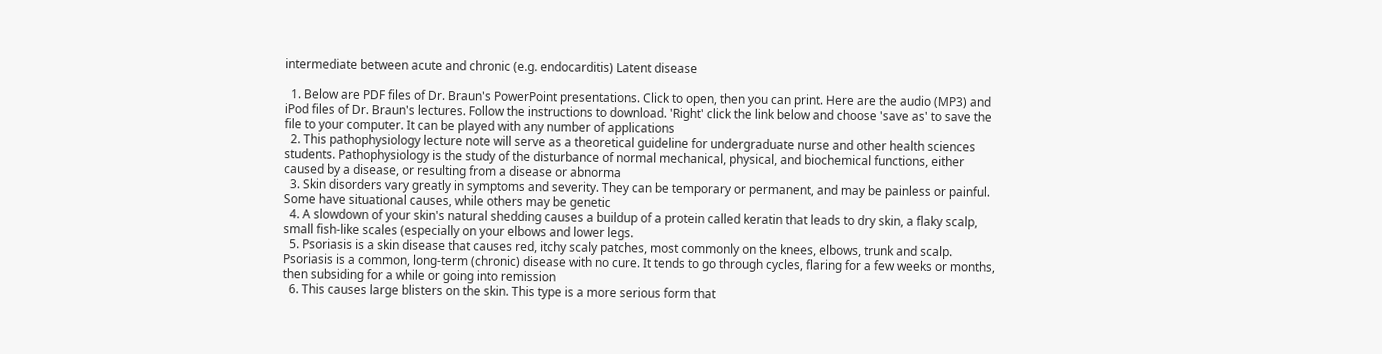intermediate between acute and chronic (e.g. endocarditis) Latent disease

  1. Below are PDF files of Dr. Braun's PowerPoint presentations. Click to open, then you can print. Here are the audio (MP3) and iPod files of Dr. Braun's lectures. Follow the instructions to download. 'Right' click the link below and choose 'save as' to save the file to your computer. It can be played with any number of applications
  2. This pathophysiology lecture note will serve as a theoretical guideline for undergraduate nurse and other health sciences students. Pathophysiology is the study of the disturbance of normal mechanical, physical, and biochemical functions, either caused by a disease, or resulting from a disease or abnorma
  3. Skin disorders vary greatly in symptoms and severity. They can be temporary or permanent, and may be painless or painful. Some have situational causes, while others may be genetic
  4. A slowdown of your skin's natural shedding causes a buildup of a protein called keratin that leads to dry skin, a flaky scalp, small fish-like scales (especially on your elbows and lower legs.
  5. Psoriasis is a skin disease that causes red, itchy scaly patches, most commonly on the knees, elbows, trunk and scalp. Psoriasis is a common, long-term (chronic) disease with no cure. It tends to go through cycles, flaring for a few weeks or months, then subsiding for a while or going into remission
  6. This causes large blisters on the skin. This type is a more serious form that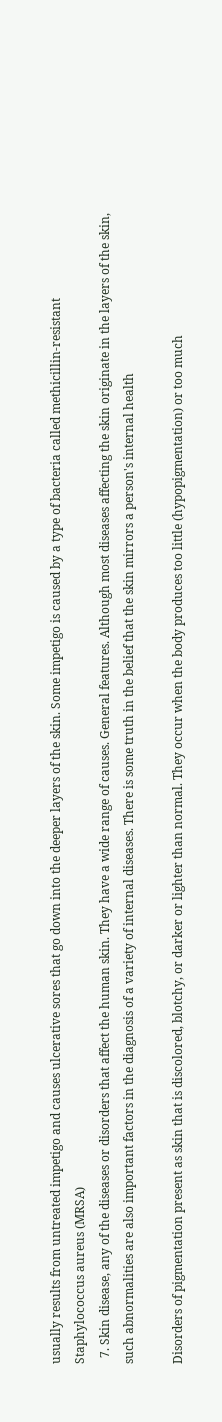usually results from untreated impetigo and causes ulcerative sores that go down into the deeper layers of the skin. Some impetigo is caused by a type of bacteria called methicillin-resistant Staphylococcus aureus (MRSA)
  7. Skin disease, any of the diseases or disorders that affect the human skin. They have a wide range of causes. General features. Although most diseases affecting the skin originate in the layers of the skin, such abnormalities are also important factors in the diagnosis of a variety of internal diseases. There is some truth in the belief that the skin mirrors a person's internal health

Disorders of pigmentation present as skin that is discolored, blotchy, or darker or lighter than normal. They occur when the body produces too little (hypopigmentation) or too much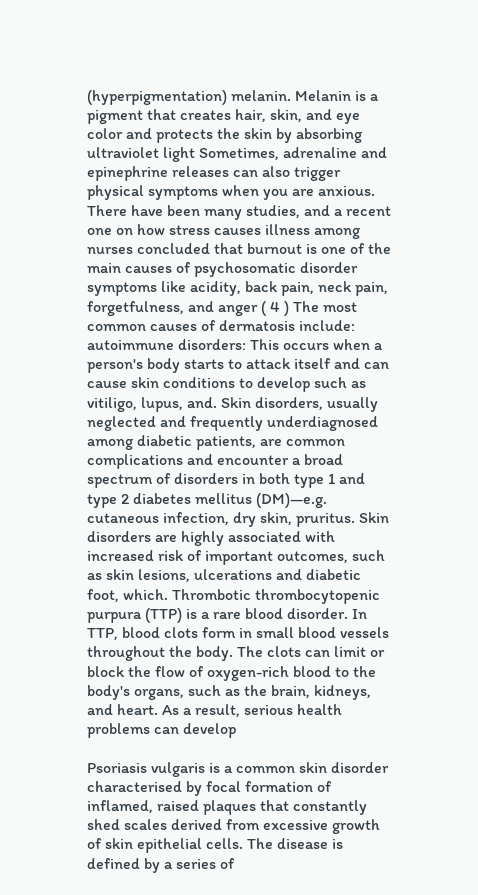(hyperpigmentation) melanin. Melanin is a pigment that creates hair, skin, and eye color and protects the skin by absorbing ultraviolet light Sometimes, adrenaline and epinephrine releases can also trigger physical symptoms when you are anxious. There have been many studies, and a recent one on how stress causes illness among nurses concluded that burnout is one of the main causes of psychosomatic disorder symptoms like acidity, back pain, neck pain, forgetfulness, and anger ( 4 ) The most common causes of dermatosis include: autoimmune disorders: This occurs when a person's body starts to attack itself and can cause skin conditions to develop such as vitiligo, lupus, and. Skin disorders, usually neglected and frequently underdiagnosed among diabetic patients, are common complications and encounter a broad spectrum of disorders in both type 1 and type 2 diabetes mellitus (DM)—e.g. cutaneous infection, dry skin, pruritus. Skin disorders are highly associated with increased risk of important outcomes, such as skin lesions, ulcerations and diabetic foot, which. Thrombotic thrombocytopenic purpura (TTP) is a rare blood disorder. In TTP, blood clots form in small blood vessels throughout the body. The clots can limit or block the flow of oxygen-rich blood to the body's organs, such as the brain, kidneys, and heart. As a result, serious health problems can develop

Psoriasis vulgaris is a common skin disorder characterised by focal formation of inflamed, raised plaques that constantly shed scales derived from excessive growth of skin epithelial cells. The disease is defined by a series of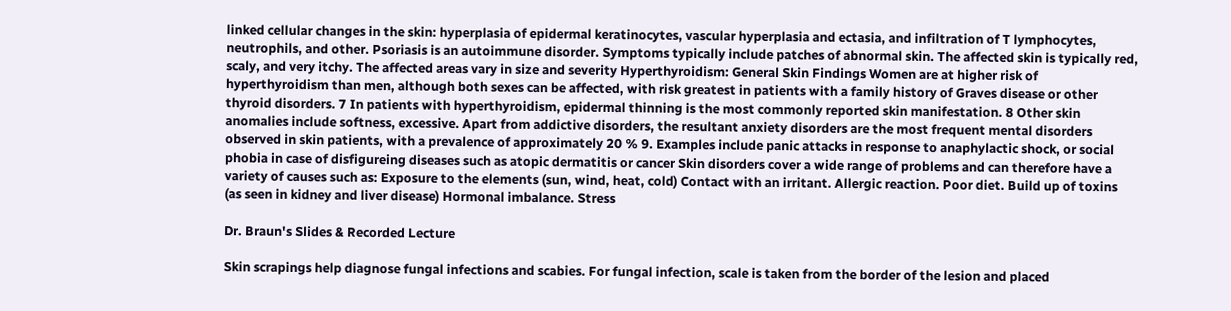linked cellular changes in the skin: hyperplasia of epidermal keratinocytes, vascular hyperplasia and ectasia, and infiltration of T lymphocytes, neutrophils, and other. Psoriasis is an autoimmune disorder. Symptoms typically include patches of abnormal skin. The affected skin is typically red, scaly, and very itchy. The affected areas vary in size and severity Hyperthyroidism: General Skin Findings Women are at higher risk of hyperthyroidism than men, although both sexes can be affected, with risk greatest in patients with a family history of Graves disease or other thyroid disorders. 7 In patients with hyperthyroidism, epidermal thinning is the most commonly reported skin manifestation. 8 Other skin anomalies include softness, excessive. Apart from addictive disorders, the resultant anxiety disorders are the most frequent mental disorders observed in skin patients, with a prevalence of approximately 20 % 9. Examples include panic attacks in response to anaphylactic shock, or social phobia in case of disfigureing diseases such as atopic dermatitis or cancer Skin disorders cover a wide range of problems and can therefore have a variety of causes such as: Exposure to the elements (sun, wind, heat, cold) Contact with an irritant. Allergic reaction. Poor diet. Build up of toxins (as seen in kidney and liver disease) Hormonal imbalance. Stress

Dr. Braun's Slides & Recorded Lecture

Skin scrapings help diagnose fungal infections and scabies. For fungal infection, scale is taken from the border of the lesion and placed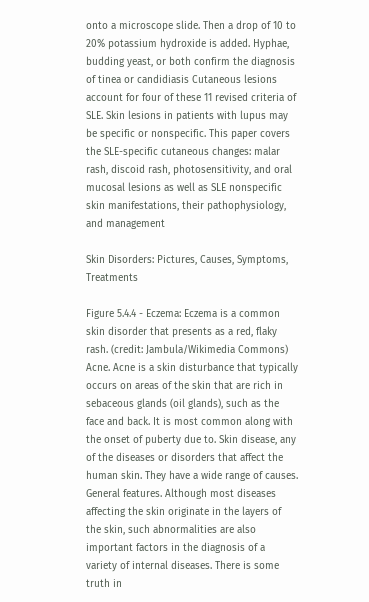onto a microscope slide. Then a drop of 10 to 20% potassium hydroxide is added. Hyphae, budding yeast, or both confirm the diagnosis of tinea or candidiasis Cutaneous lesions account for four of these 11 revised criteria of SLE. Skin lesions in patients with lupus may be specific or nonspecific. This paper covers the SLE-specific cutaneous changes: malar rash, discoid rash, photosensitivity, and oral mucosal lesions as well as SLE nonspecific skin manifestations, their pathophysiology, and management

Skin Disorders: Pictures, Causes, Symptoms, Treatments

Figure 5.4.4 - Eczema: Eczema is a common skin disorder that presents as a red, flaky rash. (credit: Jambula/Wikimedia Commons) Acne. Acne is a skin disturbance that typically occurs on areas of the skin that are rich in sebaceous glands (oil glands), such as the face and back. It is most common along with the onset of puberty due to. Skin disease, any of the diseases or disorders that affect the human skin. They have a wide range of causes. General features. Although most diseases affecting the skin originate in the layers of the skin, such abnormalities are also important factors in the diagnosis of a variety of internal diseases. There is some truth in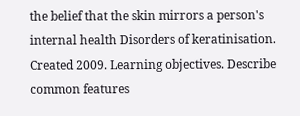the belief that the skin mirrors a person's internal health Disorders of keratinisation. Created 2009. Learning objectives. Describe common features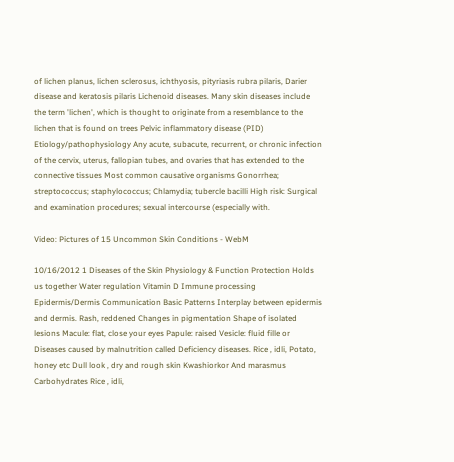of lichen planus, lichen sclerosus, ichthyosis, pityriasis rubra pilaris, Darier disease and keratosis pilaris Lichenoid diseases. Many skin diseases include the term 'lichen', which is thought to originate from a resemblance to the lichen that is found on trees Pelvic inflammatory disease (PID) Etiology/pathophysiology Any acute, subacute, recurrent, or chronic infection of the cervix, uterus, fallopian tubes, and ovaries that has extended to the connective tissues Most common causative organisms Gonorrhea; streptococcus; staphylococcus; Chlamydia; tubercle bacilli High risk: Surgical and examination procedures; sexual intercourse (especially with.

Video: Pictures of 15 Uncommon Skin Conditions - WebM

10/16/2012 1 Diseases of the Skin Physiology & Function Protection Holds us together Water regulation Vitamin D Immune processing Epidermis/Dermis Communication Basic Patterns Interplay between epidermis and dermis. Rash, reddened Changes in pigmentation Shape of isolated lesions Macule: flat, close your eyes Papule: raised Vesicle: fluid fille or Diseases caused by malnutrition called Deficiency diseases. Rice , idli, Potato, honey etc Dull look , dry and rough skin Kwashiorkor And marasmus Carbohydrates Rice , idli,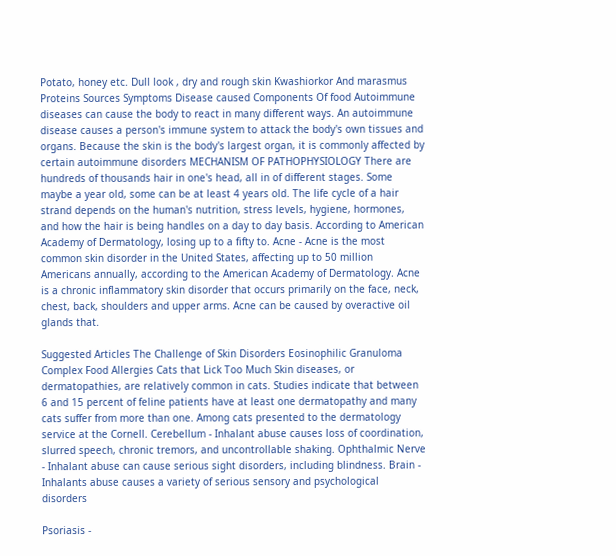Potato, honey etc. Dull look , dry and rough skin Kwashiorkor And marasmus Proteins Sources Symptoms Disease caused Components Of food Autoimmune diseases can cause the body to react in many different ways. An autoimmune disease causes a person's immune system to attack the body's own tissues and organs. Because the skin is the body's largest organ, it is commonly affected by certain autoimmune disorders MECHANISM OF PATHOPHYSIOLOGY There are hundreds of thousands hair in one's head, all in of different stages. Some maybe a year old, some can be at least 4 years old. The life cycle of a hair strand depends on the human's nutrition, stress levels, hygiene, hormones, and how the hair is being handles on a day to day basis. According to American Academy of Dermatology, losing up to a fifty to. Acne - Acne is the most common skin disorder in the United States, affecting up to 50 million Americans annually, according to the American Academy of Dermatology. Acne is a chronic inflammatory skin disorder that occurs primarily on the face, neck, chest, back, shoulders and upper arms. Acne can be caused by overactive oil glands that.

Suggested Articles The Challenge of Skin Disorders Eosinophilic Granuloma Complex Food Allergies Cats that Lick Too Much Skin diseases, or dermatopathies, are relatively common in cats. Studies indicate that between 6 and 15 percent of feline patients have at least one dermatopathy and many cats suffer from more than one. Among cats presented to the dermatology service at the Cornell. Cerebellum - Inhalant abuse causes loss of coordination, slurred speech, chronic tremors, and uncontrollable shaking. Ophthalmic Nerve - Inhalant abuse can cause serious sight disorders, including blindness. Brain - Inhalants abuse causes a variety of serious sensory and psychological disorders

Psoriasis -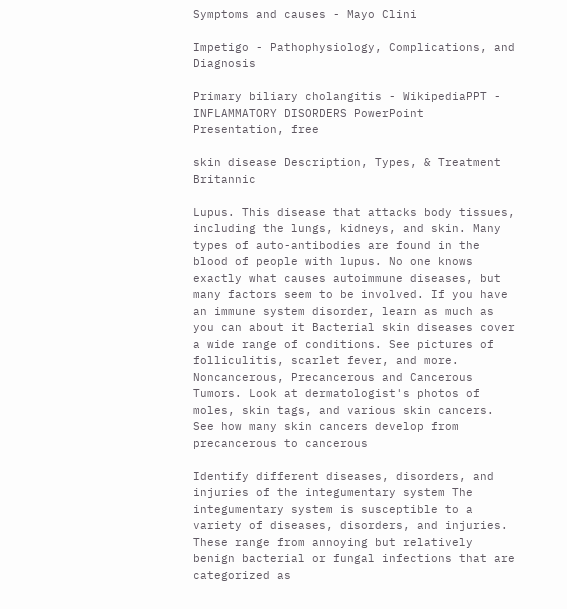Symptoms and causes - Mayo Clini

Impetigo - Pathophysiology, Complications, and Diagnosis

Primary biliary cholangitis - WikipediaPPT - INFLAMMATORY DISORDERS PowerPoint Presentation, free

skin disease Description, Types, & Treatment Britannic

Lupus. This disease that attacks body tissues, including the lungs, kidneys, and skin. Many types of auto-antibodies are found in the blood of people with lupus. No one knows exactly what causes autoimmune diseases, but many factors seem to be involved. If you have an immune system disorder, learn as much as you can about it Bacterial skin diseases cover a wide range of conditions. See pictures of folliculitis, scarlet fever, and more. Noncancerous, Precancerous and Cancerous Tumors. Look at dermatologist's photos of moles, skin tags, and various skin cancers. See how many skin cancers develop from precancerous to cancerous

Identify different diseases, disorders, and injuries of the integumentary system The integumentary system is susceptible to a variety of diseases, disorders, and injuries. These range from annoying but relatively benign bacterial or fungal infections that are categorized as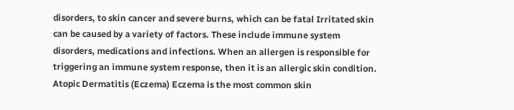disorders, to skin cancer and severe burns, which can be fatal Irritated skin can be caused by a variety of factors. These include immune system disorders, medications and infections. When an allergen is responsible for triggering an immune system response, then it is an allergic skin condition. Atopic Dermatitis (Eczema) Eczema is the most common skin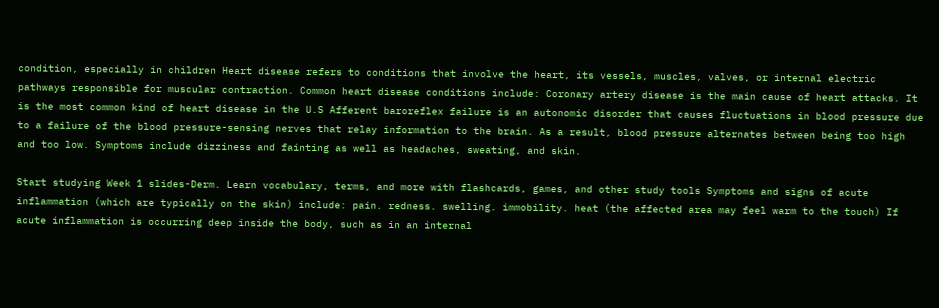condition, especially in children Heart disease refers to conditions that involve the heart, its vessels, muscles, valves, or internal electric pathways responsible for muscular contraction. Common heart disease conditions include: Coronary artery disease is the main cause of heart attacks. It is the most common kind of heart disease in the U.S Afferent baroreflex failure is an autonomic disorder that causes fluctuations in blood pressure due to a failure of the blood pressure-sensing nerves that relay information to the brain. As a result, blood pressure alternates between being too high and too low. Symptoms include dizziness and fainting as well as headaches, sweating, and skin.

Start studying Week 1 slides-Derm. Learn vocabulary, terms, and more with flashcards, games, and other study tools Symptoms and signs of acute inflammation (which are typically on the skin) include: pain. redness. swelling. immobility. heat (the affected area may feel warm to the touch) If acute inflammation is occurring deep inside the body, such as in an internal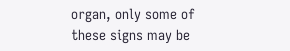organ, only some of these signs may be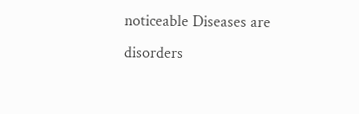noticeable Diseases are disorders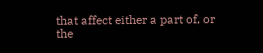that affect either a part of, or the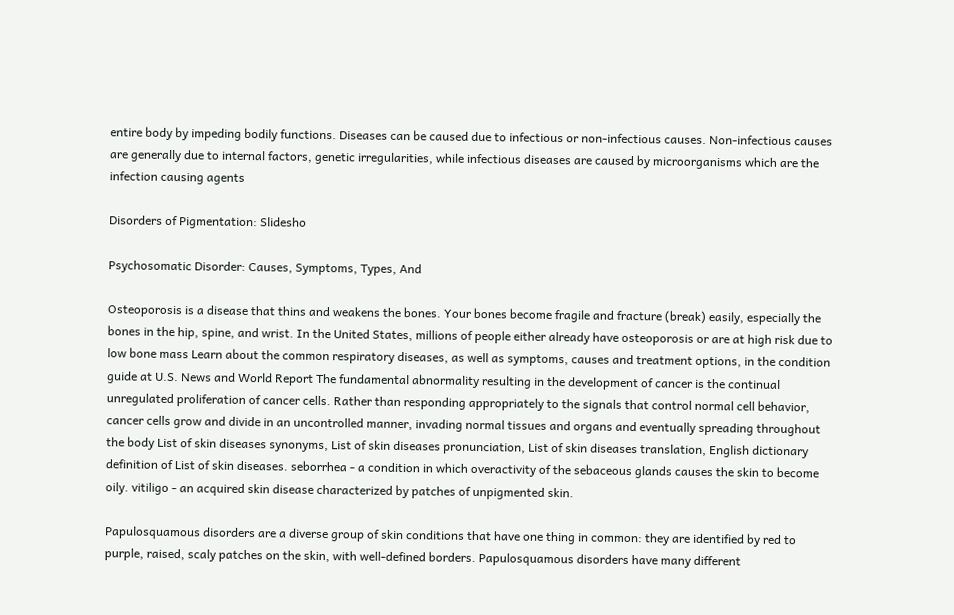entire body by impeding bodily functions. Diseases can be caused due to infectious or non-infectious causes. Non-infectious causes are generally due to internal factors, genetic irregularities, while infectious diseases are caused by microorganisms which are the infection causing agents

Disorders of Pigmentation: Slidesho

Psychosomatic Disorder: Causes, Symptoms, Types, And

Osteoporosis is a disease that thins and weakens the bones. Your bones become fragile and fracture (break) easily, especially the bones in the hip, spine, and wrist. In the United States, millions of people either already have osteoporosis or are at high risk due to low bone mass Learn about the common respiratory diseases, as well as symptoms, causes and treatment options, in the condition guide at U.S. News and World Report The fundamental abnormality resulting in the development of cancer is the continual unregulated proliferation of cancer cells. Rather than responding appropriately to the signals that control normal cell behavior, cancer cells grow and divide in an uncontrolled manner, invading normal tissues and organs and eventually spreading throughout the body List of skin diseases synonyms, List of skin diseases pronunciation, List of skin diseases translation, English dictionary definition of List of skin diseases. seborrhea - a condition in which overactivity of the sebaceous glands causes the skin to become oily. vitiligo - an acquired skin disease characterized by patches of unpigmented skin.

Papulosquamous disorders are a diverse group of skin conditions that have one thing in common: they are identified by red to purple, raised, scaly patches on the skin, with well-defined borders. Papulosquamous disorders have many different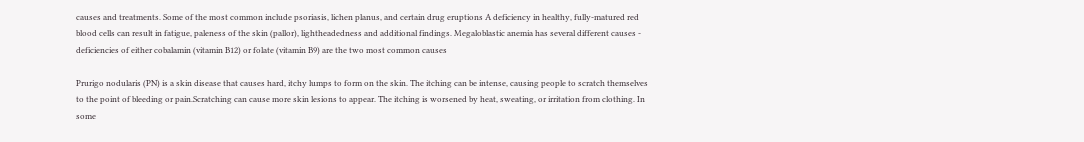causes and treatments. Some of the most common include psoriasis, lichen planus, and certain drug eruptions A deficiency in healthy, fully-matured red blood cells can result in fatigue, paleness of the skin (pallor), lightheadedness and additional findings. Megaloblastic anemia has several different causes - deficiencies of either cobalamin (vitamin B12) or folate (vitamin B9) are the two most common causes

Prurigo nodularis (PN) is a skin disease that causes hard, itchy lumps to form on the skin. The itching can be intense, causing people to scratch themselves to the point of bleeding or pain.Scratching can cause more skin lesions to appear. The itching is worsened by heat, sweating, or irritation from clothing. In some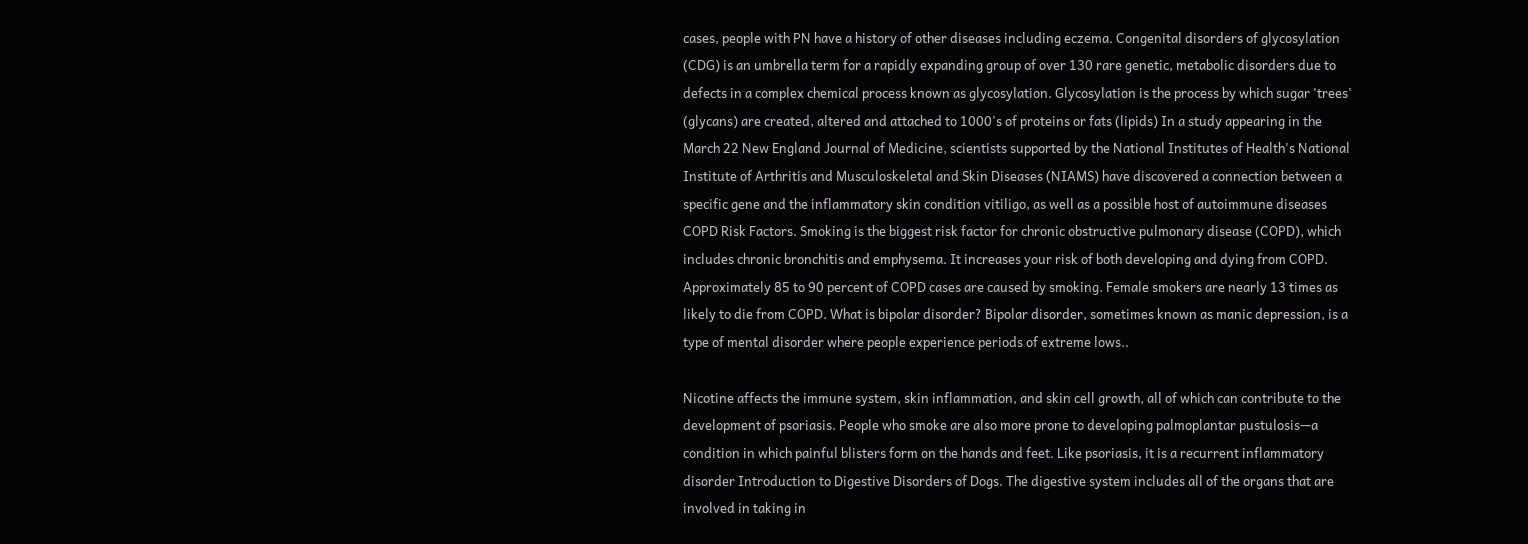cases, people with PN have a history of other diseases including eczema. Congenital disorders of glycosylation (CDG) is an umbrella term for a rapidly expanding group of over 130 rare genetic, metabolic disorders due to defects in a complex chemical process known as glycosylation. Glycosylation is the process by which sugar 'trees' (glycans) are created, altered and attached to 1000's of proteins or fats (lipids) In a study appearing in the March 22 New England Journal of Medicine, scientists supported by the National Institutes of Health's National Institute of Arthritis and Musculoskeletal and Skin Diseases (NIAMS) have discovered a connection between a specific gene and the inflammatory skin condition vitiligo, as well as a possible host of autoimmune diseases COPD Risk Factors. Smoking is the biggest risk factor for chronic obstructive pulmonary disease (COPD), which includes chronic bronchitis and emphysema. It increases your risk of both developing and dying from COPD. Approximately 85 to 90 percent of COPD cases are caused by smoking. Female smokers are nearly 13 times as likely to die from COPD. What is bipolar disorder? Bipolar disorder, sometimes known as manic depression, is a type of mental disorder where people experience periods of extreme lows..

Nicotine affects the immune system, skin inflammation, and skin cell growth, all of which can contribute to the development of psoriasis. People who smoke are also more prone to developing palmoplantar pustulosis—a condition in which painful blisters form on the hands and feet. Like psoriasis, it is a recurrent inflammatory disorder Introduction to Digestive Disorders of Dogs. The digestive system includes all of the organs that are involved in taking in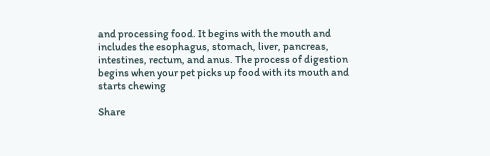and processing food. It begins with the mouth and includes the esophagus, stomach, liver, pancreas, intestines, rectum, and anus. The process of digestion begins when your pet picks up food with its mouth and starts chewing

Share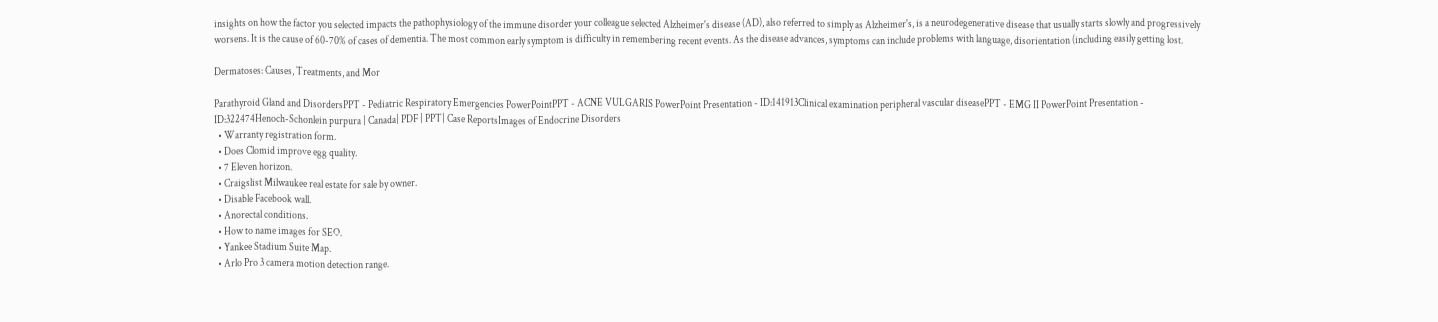insights on how the factor you selected impacts the pathophysiology of the immune disorder your colleague selected Alzheimer's disease (AD), also referred to simply as Alzheimer's, is a neurodegenerative disease that usually starts slowly and progressively worsens. It is the cause of 60-70% of cases of dementia. The most common early symptom is difficulty in remembering recent events. As the disease advances, symptoms can include problems with language, disorientation (including easily getting lost.

Dermatoses: Causes, Treatments, and Mor

Parathyroid Gland and DisordersPPT - Pediatric Respiratory Emergencies PowerPointPPT - ACNE VULGARIS PowerPoint Presentation - ID:141913Clinical examination peripheral vascular diseasePPT - EMG II PowerPoint Presentation - ID:322474Henoch-Schonlein purpura | Canada| PDF | PPT| Case ReportsImages of Endocrine Disorders
  • Warranty registration form.
  • Does Clomid improve egg quality.
  • 7 Eleven horizon.
  • Craigslist Milwaukee real estate for sale by owner.
  • Disable Facebook wall.
  • Anorectal conditions.
  • How to name images for SEO.
  • Yankee Stadium Suite Map.
  • Arlo Pro 3 camera motion detection range.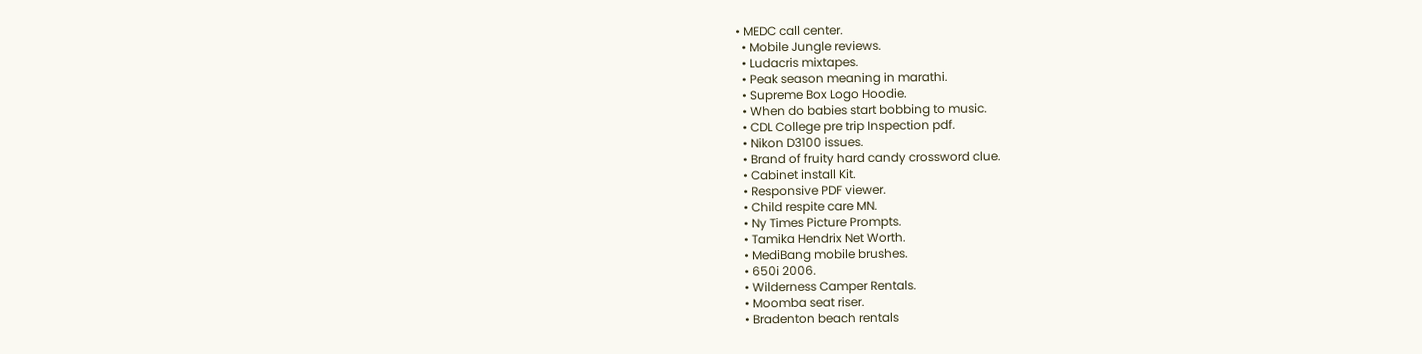• MEDC call center.
  • Mobile Jungle reviews.
  • Ludacris mixtapes.
  • Peak season meaning in marathi.
  • Supreme Box Logo Hoodie.
  • When do babies start bobbing to music.
  • CDL College pre trip Inspection pdf.
  • Nikon D3100 issues.
  • Brand of fruity hard candy crossword clue.
  • Cabinet install Kit.
  • Responsive PDF viewer.
  • Child respite care MN.
  • Ny Times Picture Prompts.
  • Tamika Hendrix Net Worth.
  • MediBang mobile brushes.
  • 650i 2006.
  • Wilderness Camper Rentals.
  • Moomba seat riser.
  • Bradenton beach rentals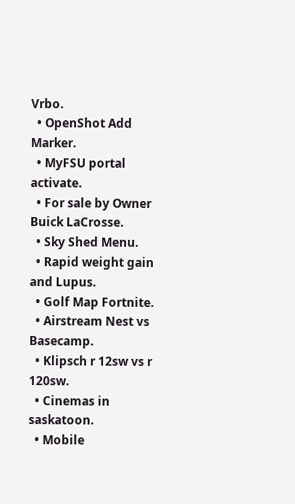Vrbo.
  • OpenShot Add Marker.
  • MyFSU portal activate.
  • For sale by Owner Buick LaCrosse.
  • Sky Shed Menu.
  • Rapid weight gain and Lupus.
  • Golf Map Fortnite.
  • Airstream Nest vs Basecamp.
  • Klipsch r 12sw vs r 120sw.
  • Cinemas in saskatoon.
  • Mobile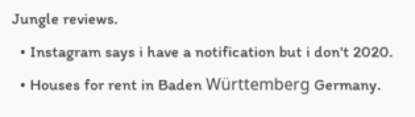Jungle reviews.
  • Instagram says i have a notification but i don't 2020.
  • Houses for rent in Baden Württemberg Germany.